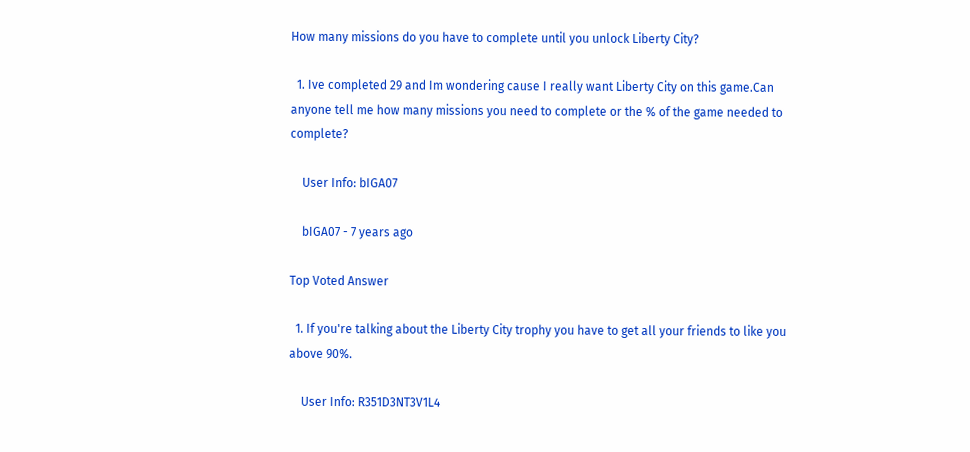How many missions do you have to complete until you unlock Liberty City?

  1. Ive completed 29 and Im wondering cause I really want Liberty City on this game.Can anyone tell me how many missions you need to complete or the % of the game needed to complete?

    User Info: bIGA07

    bIGA07 - 7 years ago

Top Voted Answer

  1. If you're talking about the Liberty City trophy you have to get all your friends to like you above 90%.

    User Info: R351D3NT3V1L4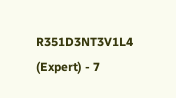R351D3NT3V1L4 (Expert) - 7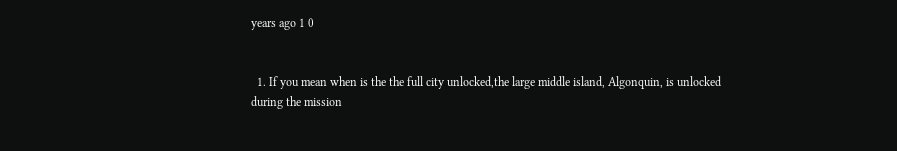years ago 1 0


  1. If you mean when is the the full city unlocked,the large middle island, Algonquin, is unlocked during the mission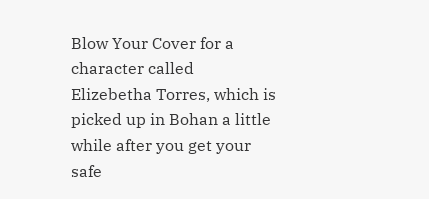Blow Your Cover for a character called Elizebetha Torres, which is picked up in Bohan a little while after you get your safe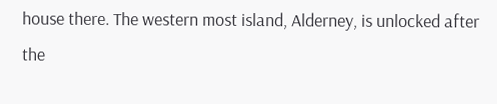house there. The western most island, Alderney, is unlocked after the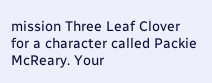mission Three Leaf Clover for a character called Packie McReary. Your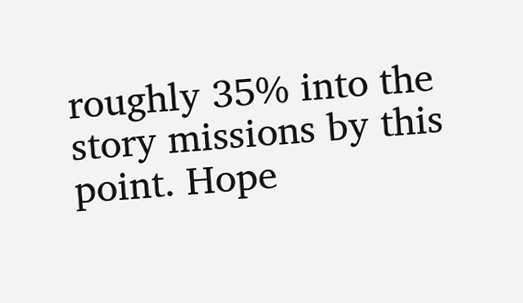roughly 35% into the story missions by this point. Hope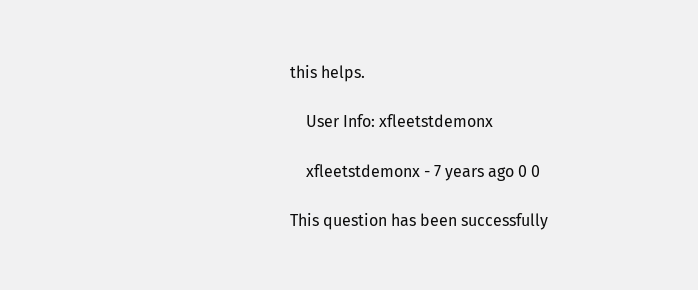this helps.

    User Info: xfleetstdemonx

    xfleetstdemonx - 7 years ago 0 0

This question has been successfully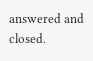answered and closed.